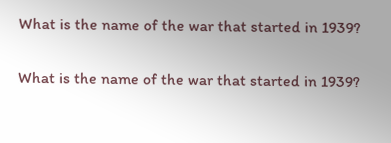What is the name of the war that started in 1939?

What is the name of the war that started in 1939?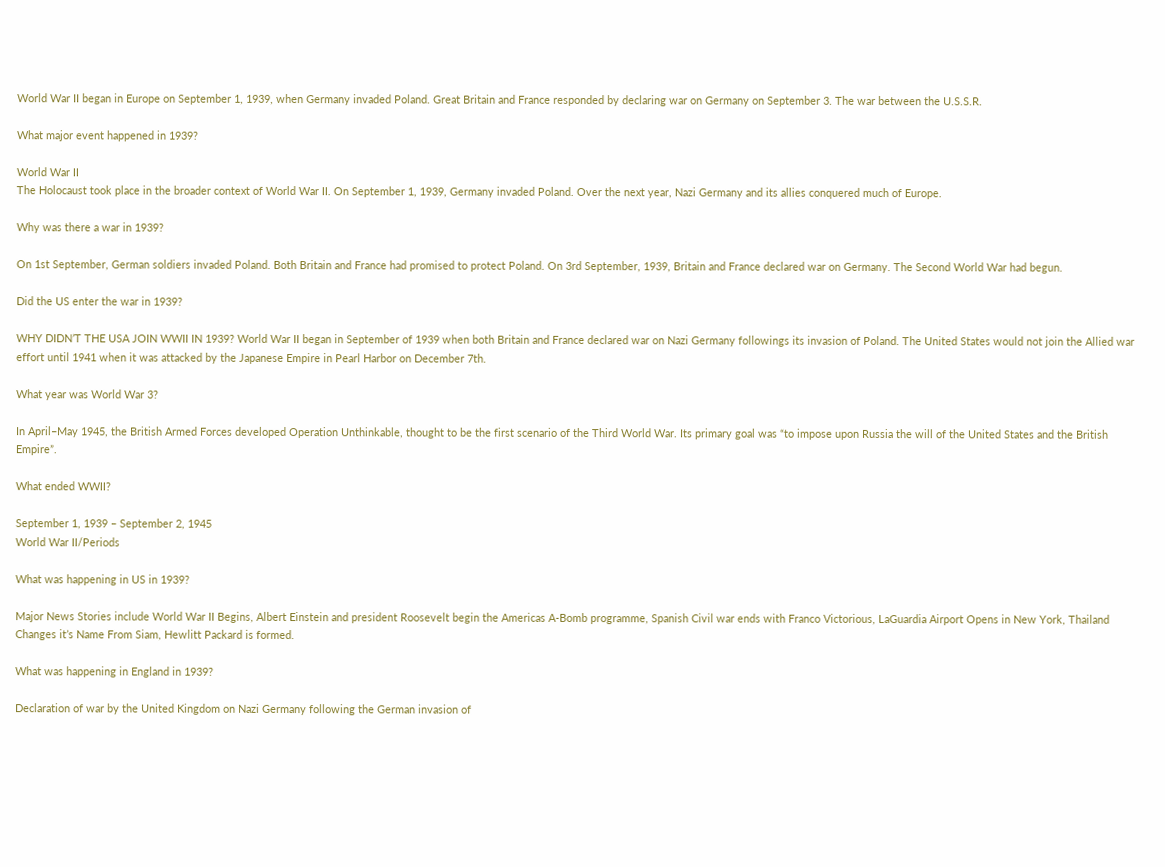World War II began in Europe on September 1, 1939, when Germany invaded Poland. Great Britain and France responded by declaring war on Germany on September 3. The war between the U.S.S.R.

What major event happened in 1939?

World War II
The Holocaust took place in the broader context of World War II. On September 1, 1939, Germany invaded Poland. Over the next year, Nazi Germany and its allies conquered much of Europe.

Why was there a war in 1939?

On 1st September, German soldiers invaded Poland. Both Britain and France had promised to protect Poland. On 3rd September, 1939, Britain and France declared war on Germany. The Second World War had begun.

Did the US enter the war in 1939?

WHY DIDN’T THE USA JOIN WWII IN 1939? World War II began in September of 1939 when both Britain and France declared war on Nazi Germany followings its invasion of Poland. The United States would not join the Allied war effort until 1941 when it was attacked by the Japanese Empire in Pearl Harbor on December 7th.

What year was World War 3?

In April–May 1945, the British Armed Forces developed Operation Unthinkable, thought to be the first scenario of the Third World War. Its primary goal was “to impose upon Russia the will of the United States and the British Empire”.

What ended WWII?

September 1, 1939 – September 2, 1945
World War II/Periods

What was happening in US in 1939?

Major News Stories include World War II Begins, Albert Einstein and president Roosevelt begin the Americas A-Bomb programme, Spanish Civil war ends with Franco Victorious, LaGuardia Airport Opens in New York, Thailand Changes it’s Name From Siam, Hewlitt Packard is formed.

What was happening in England in 1939?

Declaration of war by the United Kingdom on Nazi Germany following the German invasion of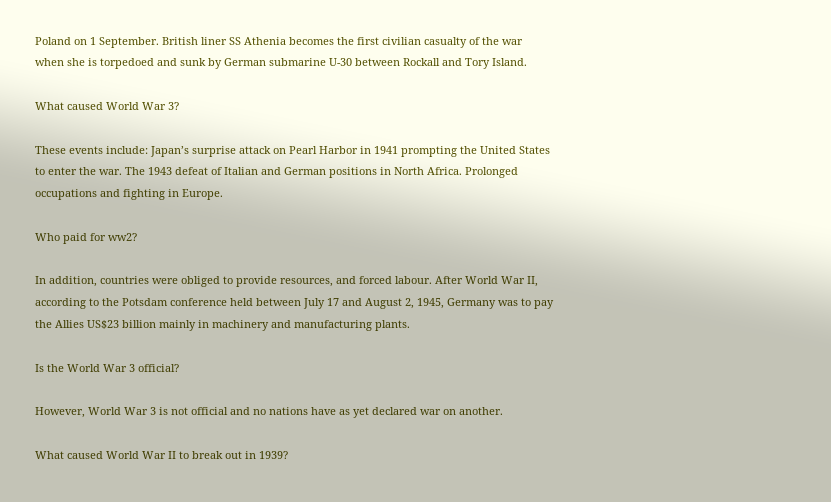Poland on 1 September. British liner SS Athenia becomes the first civilian casualty of the war when she is torpedoed and sunk by German submarine U-30 between Rockall and Tory Island.

What caused World War 3?

These events include: Japan’s surprise attack on Pearl Harbor in 1941 prompting the United States to enter the war. The 1943 defeat of Italian and German positions in North Africa. Prolonged occupations and fighting in Europe.

Who paid for ww2?

In addition, countries were obliged to provide resources, and forced labour. After World War II, according to the Potsdam conference held between July 17 and August 2, 1945, Germany was to pay the Allies US$23 billion mainly in machinery and manufacturing plants.

Is the World War 3 official?

However, World War 3 is not official and no nations have as yet declared war on another.

What caused World War II to break out in 1939?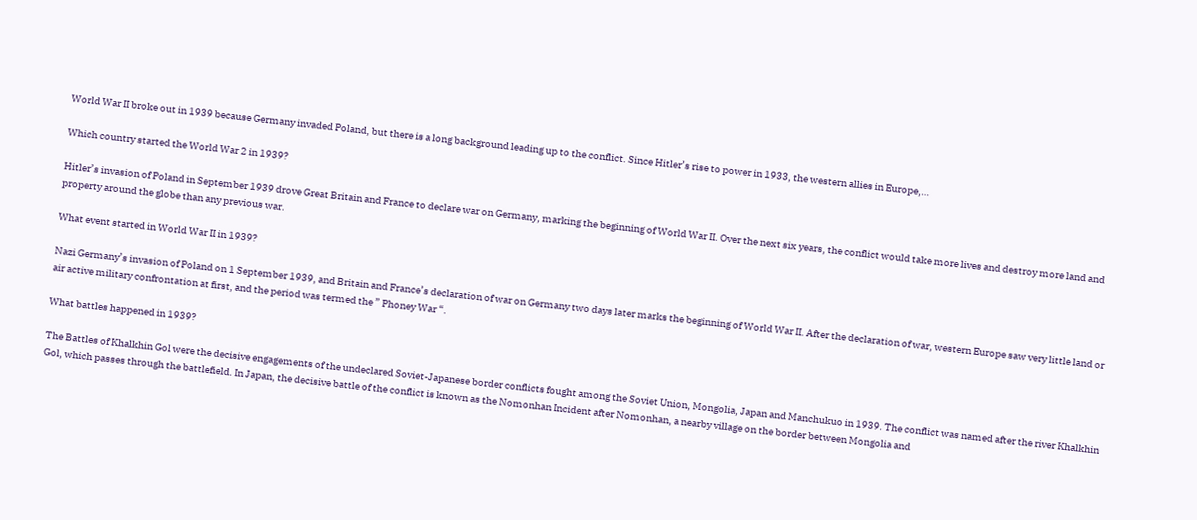World War II broke out in 1939 because Germany invaded Poland, but there is a long background leading up to the conflict. Since Hitler’s rise to power in 1933, the western allies in Europe,…

Which country started the World War 2 in 1939?

Hitler’s invasion of Poland in September 1939 drove Great Britain and France to declare war on Germany, marking the beginning of World War II. Over the next six years, the conflict would take more lives and destroy more land and property around the globe than any previous war.

What event started in World War II in 1939?

Nazi Germany’s invasion of Poland on 1 September 1939, and Britain and France’s declaration of war on Germany two days later marks the beginning of World War II. After the declaration of war, western Europe saw very little land or air active military confrontation at first, and the period was termed the ” Phoney War “.

What battles happened in 1939?

The Battles of Khalkhin Gol were the decisive engagements of the undeclared Soviet-Japanese border conflicts fought among the Soviet Union, Mongolia, Japan and Manchukuo in 1939. The conflict was named after the river Khalkhin Gol, which passes through the battlefield. In Japan, the decisive battle of the conflict is known as the Nomonhan Incident after Nomonhan, a nearby village on the border between Mongolia and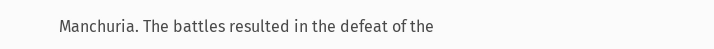Manchuria. The battles resulted in the defeat of the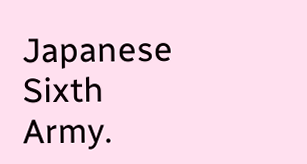Japanese Sixth Army.